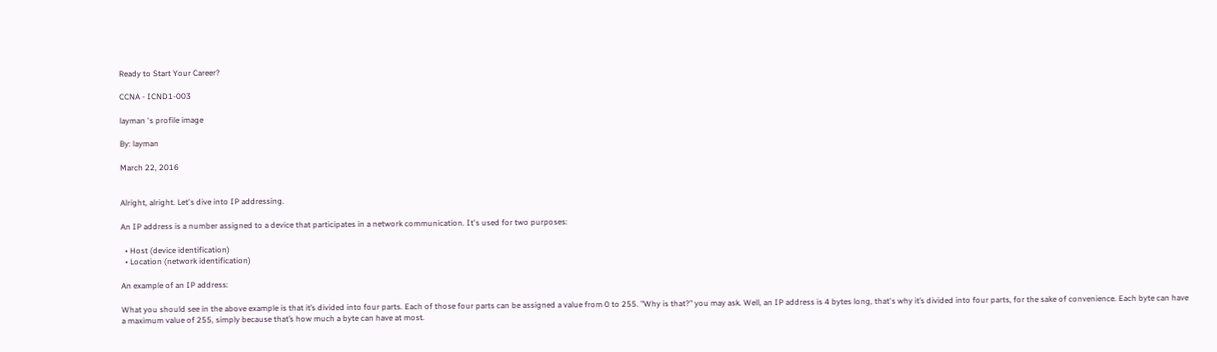Ready to Start Your Career?

CCNA - ICND1-003

layman 's profile image

By: layman

March 22, 2016


Alright, alright. Let's dive into IP addressing.

An IP address is a number assigned to a device that participates in a network communication. It's used for two purposes:

  • Host (device identification)
  • Location (network identification)

An example of an IP address:

What you should see in the above example is that it’s divided into four parts. Each of those four parts can be assigned a value from 0 to 255. "Why is that?" you may ask. Well, an IP address is 4 bytes long, that's why it’s divided into four parts, for the sake of convenience. Each byte can have a maximum value of 255, simply because that’s how much a byte can have at most.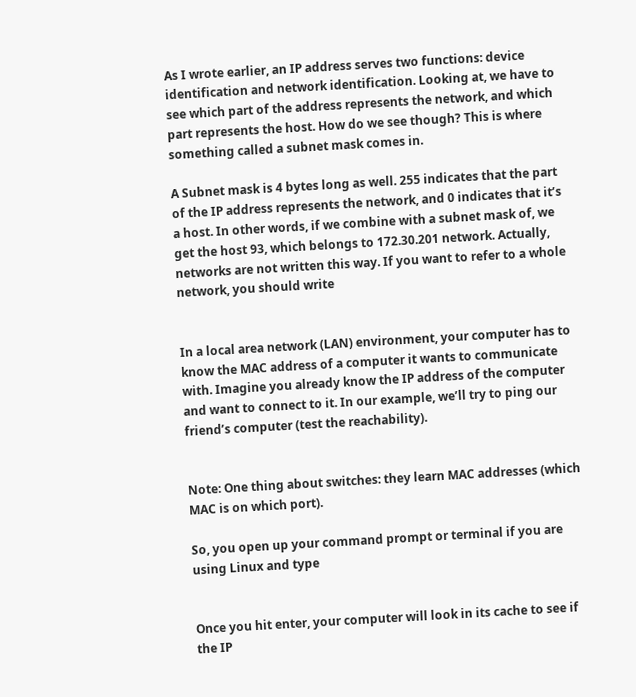As I wrote earlier, an IP address serves two functions: device identification and network identification. Looking at, we have to see which part of the address represents the network, and which part represents the host. How do we see though? This is where something called a subnet mask comes in.

A Subnet mask is 4 bytes long as well. 255 indicates that the part of the IP address represents the network, and 0 indicates that it’s a host. In other words, if we combine with a subnet mask of, we get the host 93, which belongs to 172.30.201 network. Actually, networks are not written this way. If you want to refer to a whole network, you should write


In a local area network (LAN) environment, your computer has to know the MAC address of a computer it wants to communicate with. Imagine you already know the IP address of the computer and want to connect to it. In our example, we’ll try to ping our friend’s computer (test the reachability).


Note: One thing about switches: they learn MAC addresses (which MAC is on which port).

So, you open up your command prompt or terminal if you are using Linux and type


Once you hit enter, your computer will look in its cache to see if the IP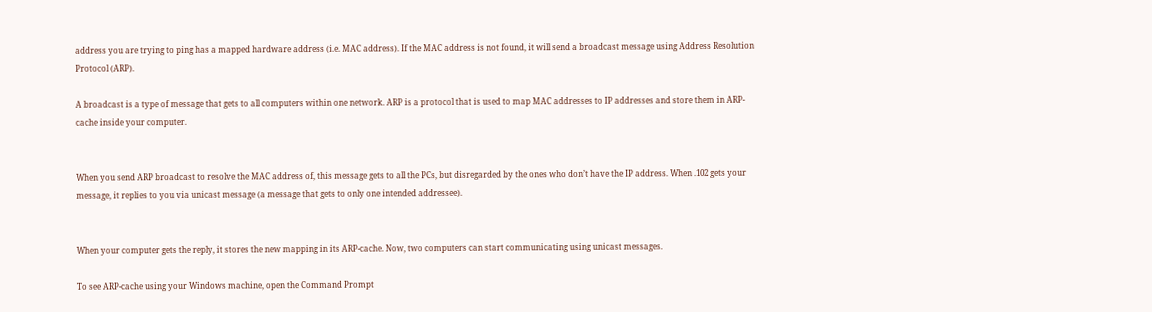address you are trying to ping has a mapped hardware address (i.e. MAC address). If the MAC address is not found, it will send a broadcast message using Address Resolution Protocol (ARP).

A broadcast is a type of message that gets to all computers within one network. ARP is a protocol that is used to map MAC addresses to IP addresses and store them in ARP-cache inside your computer.


When you send ARP broadcast to resolve the MAC address of, this message gets to all the PCs, but disregarded by the ones who don’t have the IP address. When .102 gets your message, it replies to you via unicast message (a message that gets to only one intended addressee).


When your computer gets the reply, it stores the new mapping in its ARP-cache. Now, two computers can start communicating using unicast messages.

To see ARP-cache using your Windows machine, open the Command Prompt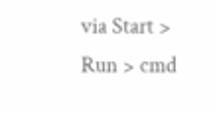via Start > Run > cmd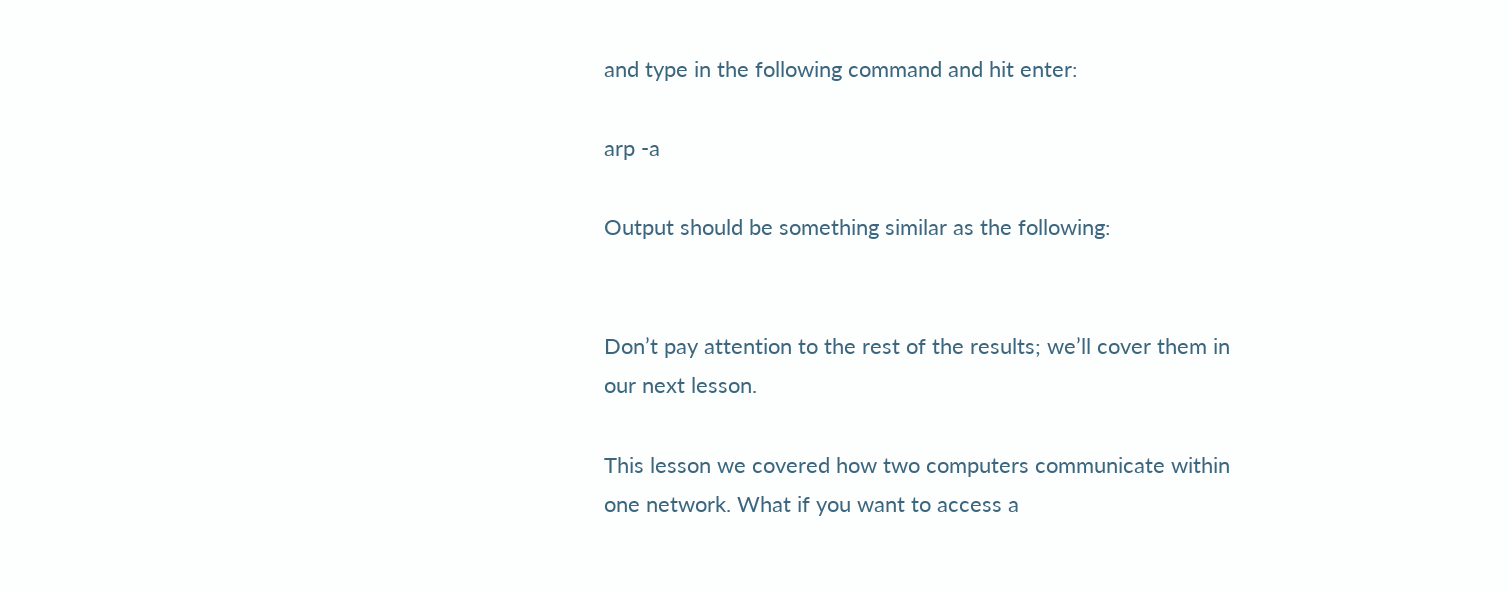and type in the following command and hit enter:

arp -a

Output should be something similar as the following:


Don’t pay attention to the rest of the results; we’ll cover them in our next lesson.

This lesson we covered how two computers communicate within one network. What if you want to access a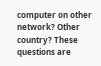computer on other network? Other country? These questions are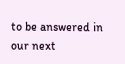to be answered in our next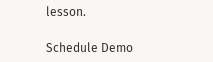lesson.

Schedule Demo